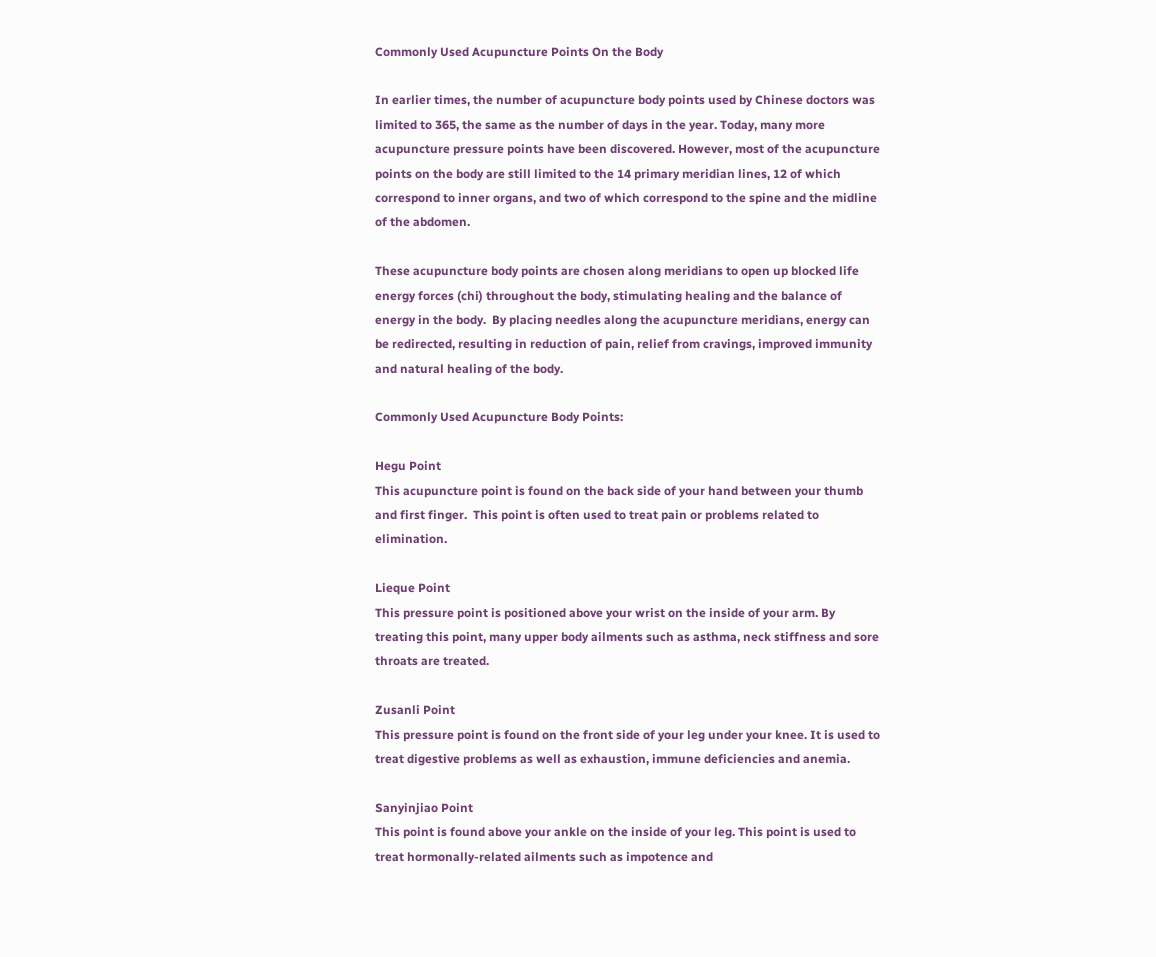Commonly Used Acupuncture Points On the Body

In earlier times, the number of acupuncture body points used by Chinese doctors was limited to 365, the same as the number of days in the year. Today, many more acupuncture pressure points have been discovered. However, most of the acupuncture points on the body are still limited to the 14 primary meridian lines, 12 of which correspond to inner organs, and two of which correspond to the spine and the midline of the abdomen.

These acupuncture body points are chosen along meridians to open up blocked life energy forces (chi) throughout the body, stimulating healing and the balance of energy in the body.  By placing needles along the acupuncture meridians, energy can be redirected, resulting in reduction of pain, relief from cravings, improved immunity and natural healing of the body.

Commonly Used Acupuncture Body Points:

Hegu Point
This acupuncture point is found on the back side of your hand between your thumb and first finger.  This point is often used to treat pain or problems related to elimination.

Lieque Point
This pressure point is positioned above your wrist on the inside of your arm. By treating this point, many upper body ailments such as asthma, neck stiffness and sore throats are treated.

Zusanli Point
This pressure point is found on the front side of your leg under your knee. It is used to treat digestive problems as well as exhaustion, immune deficiencies and anemia.

Sanyinjiao Point
This point is found above your ankle on the inside of your leg. This point is used to treat hormonally-related ailments such as impotence and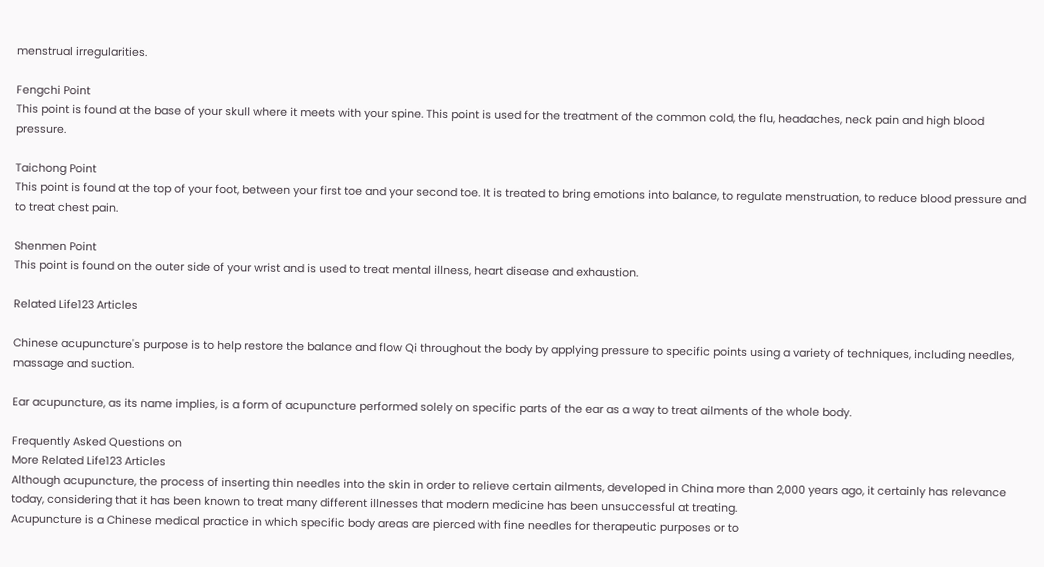menstrual irregularities.

Fengchi Point
This point is found at the base of your skull where it meets with your spine. This point is used for the treatment of the common cold, the flu, headaches, neck pain and high blood pressure.

Taichong Point
This point is found at the top of your foot, between your first toe and your second toe. It is treated to bring emotions into balance, to regulate menstruation, to reduce blood pressure and to treat chest pain.

Shenmen Point
This point is found on the outer side of your wrist and is used to treat mental illness, heart disease and exhaustion.

Related Life123 Articles

Chinese acupuncture's purpose is to help restore the balance and flow Qi throughout the body by applying pressure to specific points using a variety of techniques, including needles, massage and suction.

Ear acupuncture, as its name implies, is a form of acupuncture performed solely on specific parts of the ear as a way to treat ailments of the whole body.

Frequently Asked Questions on
More Related Life123 Articles
Although acupuncture, the process of inserting thin needles into the skin in order to relieve certain ailments, developed in China more than 2,000 years ago, it certainly has relevance today, considering that it has been known to treat many different illnesses that modern medicine has been unsuccessful at treating.
Acupuncture is a Chinese medical practice in which specific body areas are pierced with fine needles for therapeutic purposes or to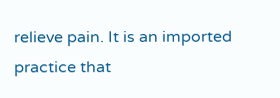relieve pain. It is an imported practice that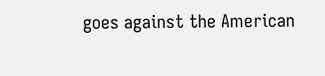goes against the American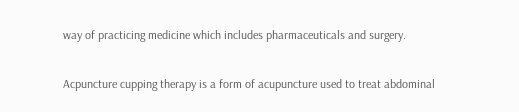way of practicing medicine which includes pharmaceuticals and surgery.

Acpuncture cupping therapy is a form of acupuncture used to treat abdominal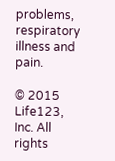problems, respiratory illness and pain.

© 2015 Life123, Inc. All rights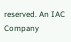reserved. An IAC Company